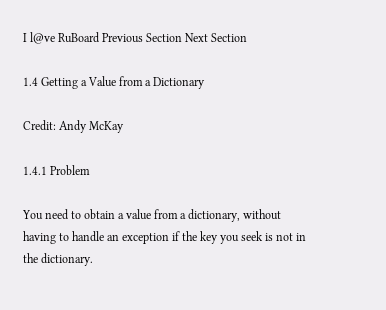I l@ve RuBoard Previous Section Next Section

1.4 Getting a Value from a Dictionary

Credit: Andy McKay

1.4.1 Problem

You need to obtain a value from a dictionary, without having to handle an exception if the key you seek is not in the dictionary.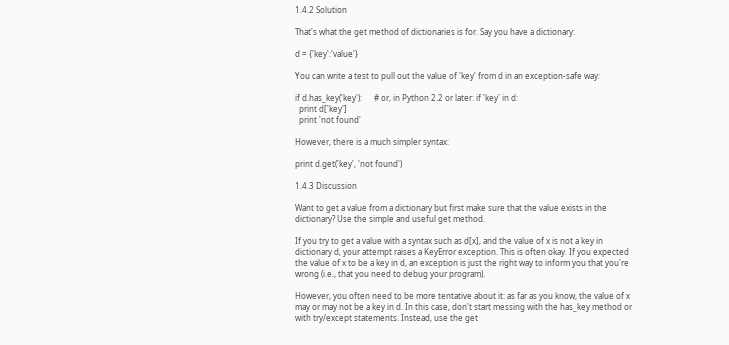1.4.2 Solution

That's what the get method of dictionaries is for. Say you have a dictionary:

d = {'key':'value'}

You can write a test to pull out the value of 'key' from d in an exception-safe way:

if d.has_key('key'):      # or, in Python 2.2 or later: if 'key' in d:
  print d['key']
  print 'not found'

However, there is a much simpler syntax:

print d.get('key', 'not found')

1.4.3 Discussion

Want to get a value from a dictionary but first make sure that the value exists in the dictionary? Use the simple and useful get method.

If you try to get a value with a syntax such as d[x], and the value of x is not a key in dictionary d, your attempt raises a KeyError exception. This is often okay. If you expected the value of x to be a key in d, an exception is just the right way to inform you that you're wrong (i.e., that you need to debug your program).

However, you often need to be more tentative about it: as far as you know, the value of x may or may not be a key in d. In this case, don't start messing with the has_key method or with try/except statements. Instead, use the get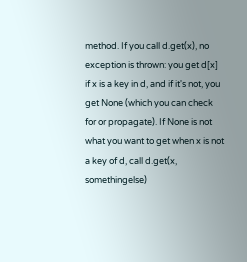method. If you call d.get(x), no exception is thrown: you get d[x] if x is a key in d, and if it's not, you get None (which you can check for or propagate). If None is not what you want to get when x is not a key of d, call d.get(x, somethingelse)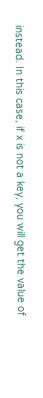instead. In this case, if x is not a key, you will get the value of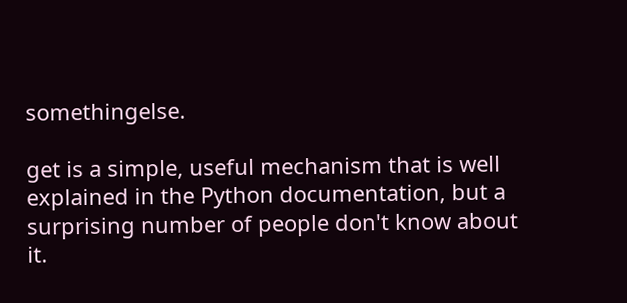somethingelse.

get is a simple, useful mechanism that is well explained in the Python documentation, but a surprising number of people don't know about it.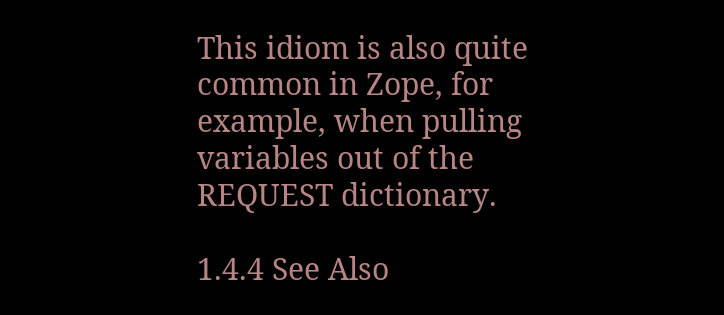This idiom is also quite common in Zope, for example, when pulling variables out of the REQUEST dictionary.

1.4.4 See Also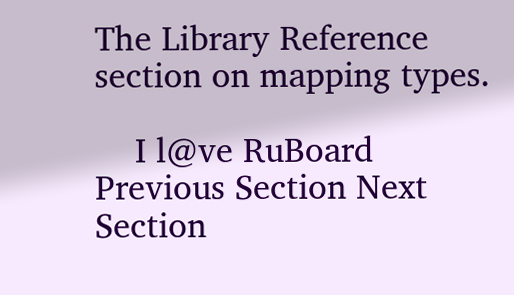The Library Reference section on mapping types.

    I l@ve RuBoard Previous Section Next Section